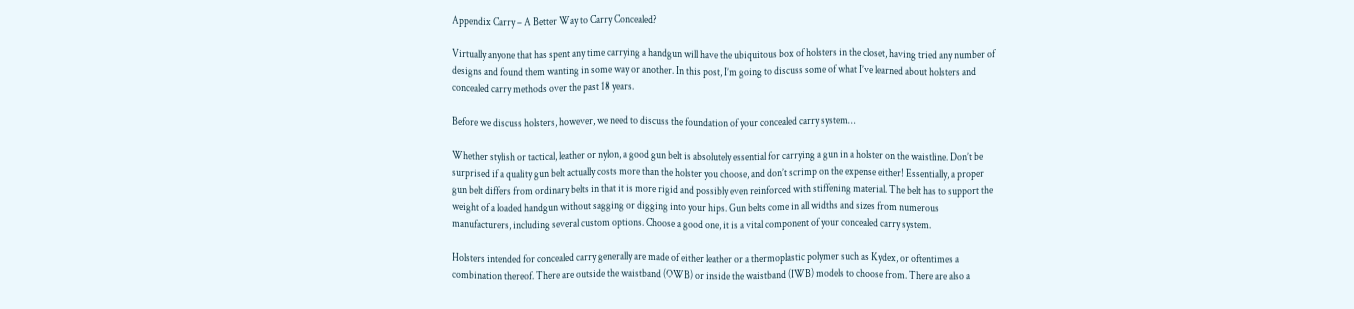Appendix Carry – A Better Way to Carry Concealed?

Virtually anyone that has spent any time carrying a handgun will have the ubiquitous box of holsters in the closet, having tried any number of designs and found them wanting in some way or another. In this post, I’m going to discuss some of what I’ve learned about holsters and concealed carry methods over the past 18 years.

Before we discuss holsters, however, we need to discuss the foundation of your concealed carry system…

Whether stylish or tactical, leather or nylon, a good gun belt is absolutely essential for carrying a gun in a holster on the waistline. Don’t be surprised if a quality gun belt actually costs more than the holster you choose, and don’t scrimp on the expense either! Essentially, a proper gun belt differs from ordinary belts in that it is more rigid and possibly even reinforced with stiffening material. The belt has to support the weight of a loaded handgun without sagging or digging into your hips. Gun belts come in all widths and sizes from numerous manufacturers, including several custom options. Choose a good one, it is a vital component of your concealed carry system.

Holsters intended for concealed carry generally are made of either leather or a thermoplastic polymer such as Kydex, or oftentimes a combination thereof. There are outside the waistband (OWB) or inside the waistband (IWB) models to choose from. There are also a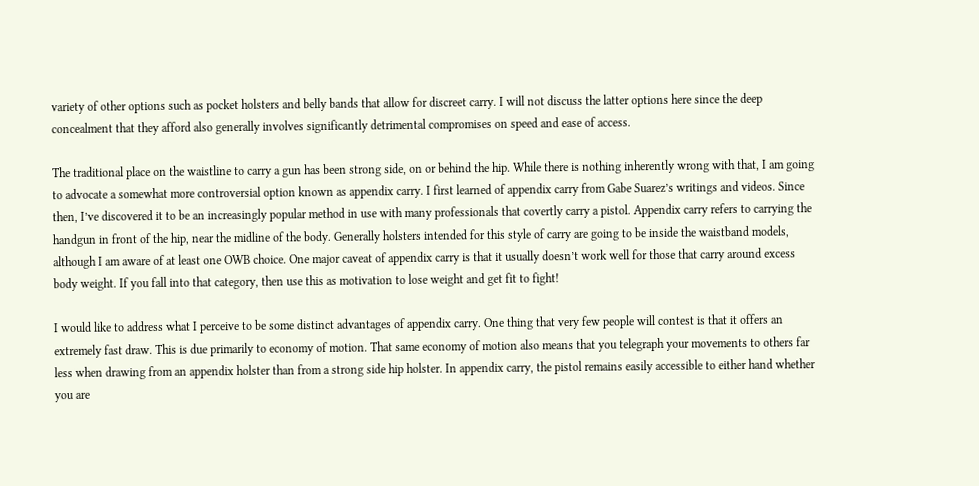variety of other options such as pocket holsters and belly bands that allow for discreet carry. I will not discuss the latter options here since the deep concealment that they afford also generally involves significantly detrimental compromises on speed and ease of access.

The traditional place on the waistline to carry a gun has been strong side, on or behind the hip. While there is nothing inherently wrong with that, I am going to advocate a somewhat more controversial option known as appendix carry. I first learned of appendix carry from Gabe Suarez’s writings and videos. Since then, I’ve discovered it to be an increasingly popular method in use with many professionals that covertly carry a pistol. Appendix carry refers to carrying the handgun in front of the hip, near the midline of the body. Generally holsters intended for this style of carry are going to be inside the waistband models, although I am aware of at least one OWB choice. One major caveat of appendix carry is that it usually doesn’t work well for those that carry around excess body weight. If you fall into that category, then use this as motivation to lose weight and get fit to fight!

I would like to address what I perceive to be some distinct advantages of appendix carry. One thing that very few people will contest is that it offers an extremely fast draw. This is due primarily to economy of motion. That same economy of motion also means that you telegraph your movements to others far less when drawing from an appendix holster than from a strong side hip holster. In appendix carry, the pistol remains easily accessible to either hand whether you are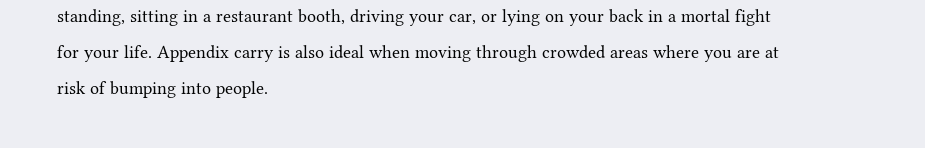standing, sitting in a restaurant booth, driving your car, or lying on your back in a mortal fight for your life. Appendix carry is also ideal when moving through crowded areas where you are at risk of bumping into people.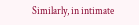Similarly, in intimate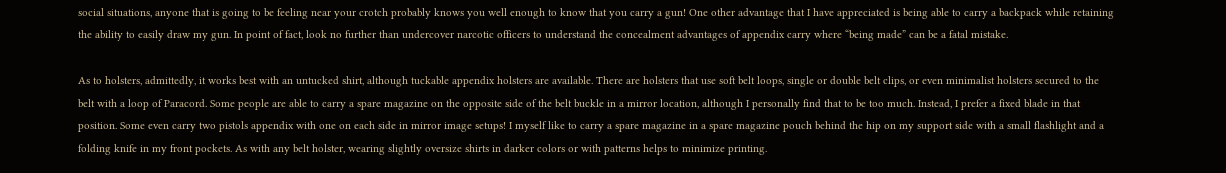social situations, anyone that is going to be feeling near your crotch probably knows you well enough to know that you carry a gun! One other advantage that I have appreciated is being able to carry a backpack while retaining the ability to easily draw my gun. In point of fact, look no further than undercover narcotic officers to understand the concealment advantages of appendix carry where “being made” can be a fatal mistake.

As to holsters, admittedly, it works best with an untucked shirt, although tuckable appendix holsters are available. There are holsters that use soft belt loops, single or double belt clips, or even minimalist holsters secured to the belt with a loop of Paracord. Some people are able to carry a spare magazine on the opposite side of the belt buckle in a mirror location, although I personally find that to be too much. Instead, I prefer a fixed blade in that position. Some even carry two pistols appendix with one on each side in mirror image setups! I myself like to carry a spare magazine in a spare magazine pouch behind the hip on my support side with a small flashlight and a folding knife in my front pockets. As with any belt holster, wearing slightly oversize shirts in darker colors or with patterns helps to minimize printing.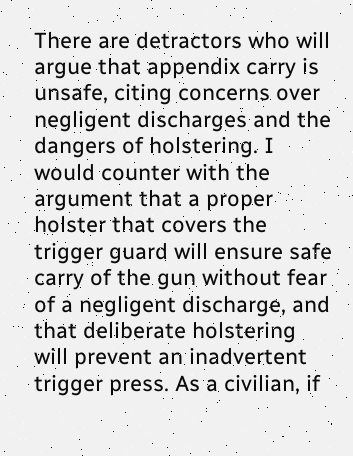There are detractors who will argue that appendix carry is unsafe, citing concerns over negligent discharges and the dangers of holstering. I would counter with the argument that a proper holster that covers the trigger guard will ensure safe carry of the gun without fear of a negligent discharge, and that deliberate holstering will prevent an inadvertent trigger press. As a civilian, if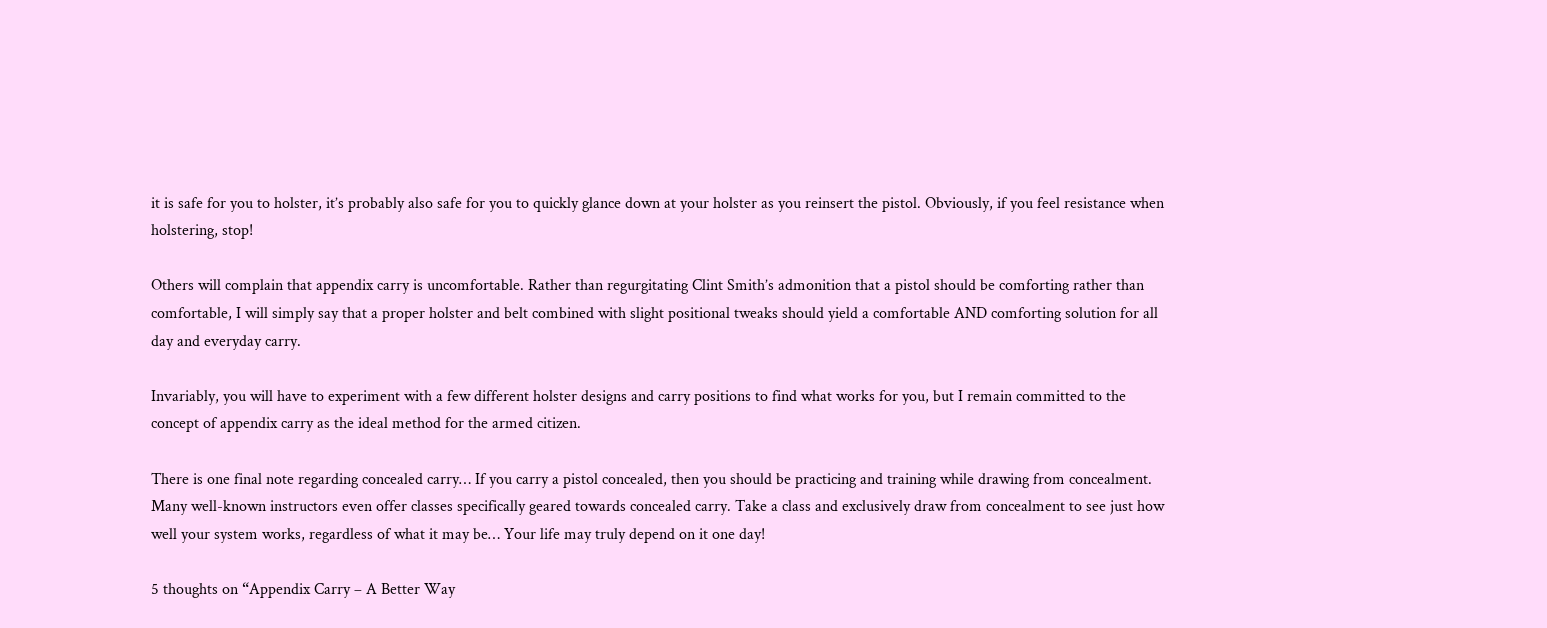it is safe for you to holster, it’s probably also safe for you to quickly glance down at your holster as you reinsert the pistol. Obviously, if you feel resistance when holstering, stop!

Others will complain that appendix carry is uncomfortable. Rather than regurgitating Clint Smith’s admonition that a pistol should be comforting rather than comfortable, I will simply say that a proper holster and belt combined with slight positional tweaks should yield a comfortable AND comforting solution for all day and everyday carry.

Invariably, you will have to experiment with a few different holster designs and carry positions to find what works for you, but I remain committed to the concept of appendix carry as the ideal method for the armed citizen.

There is one final note regarding concealed carry… If you carry a pistol concealed, then you should be practicing and training while drawing from concealment. Many well-known instructors even offer classes specifically geared towards concealed carry. Take a class and exclusively draw from concealment to see just how well your system works, regardless of what it may be… Your life may truly depend on it one day!

5 thoughts on “Appendix Carry – A Better Way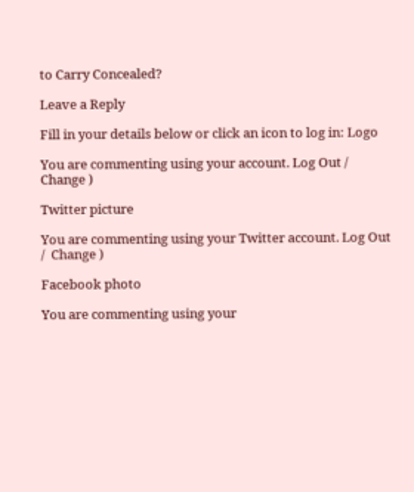to Carry Concealed?

Leave a Reply

Fill in your details below or click an icon to log in: Logo

You are commenting using your account. Log Out /  Change )

Twitter picture

You are commenting using your Twitter account. Log Out /  Change )

Facebook photo

You are commenting using your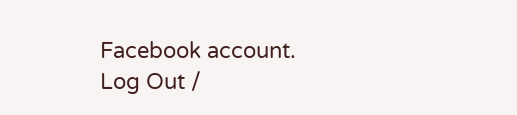Facebook account. Log Out /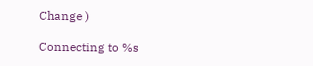Change )

Connecting to %s